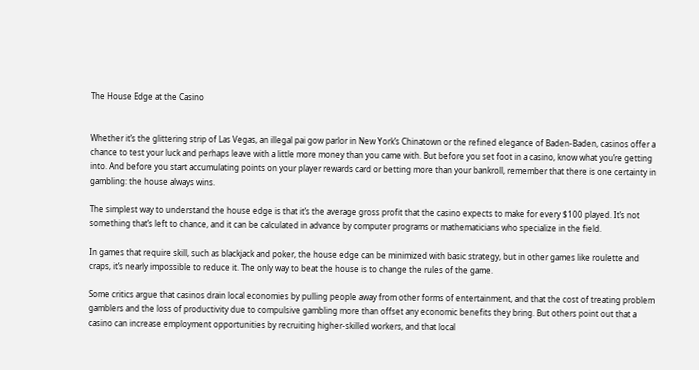The House Edge at the Casino


Whether it’s the glittering strip of Las Vegas, an illegal pai gow parlor in New York’s Chinatown or the refined elegance of Baden-Baden, casinos offer a chance to test your luck and perhaps leave with a little more money than you came with. But before you set foot in a casino, know what you’re getting into. And before you start accumulating points on your player rewards card or betting more than your bankroll, remember that there is one certainty in gambling: the house always wins.

The simplest way to understand the house edge is that it’s the average gross profit that the casino expects to make for every $100 played. It’s not something that’s left to chance, and it can be calculated in advance by computer programs or mathematicians who specialize in the field.

In games that require skill, such as blackjack and poker, the house edge can be minimized with basic strategy, but in other games like roulette and craps, it’s nearly impossible to reduce it. The only way to beat the house is to change the rules of the game.

Some critics argue that casinos drain local economies by pulling people away from other forms of entertainment, and that the cost of treating problem gamblers and the loss of productivity due to compulsive gambling more than offset any economic benefits they bring. But others point out that a casino can increase employment opportunities by recruiting higher-skilled workers, and that local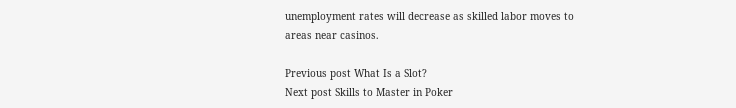unemployment rates will decrease as skilled labor moves to areas near casinos.

Previous post What Is a Slot?
Next post Skills to Master in Poker